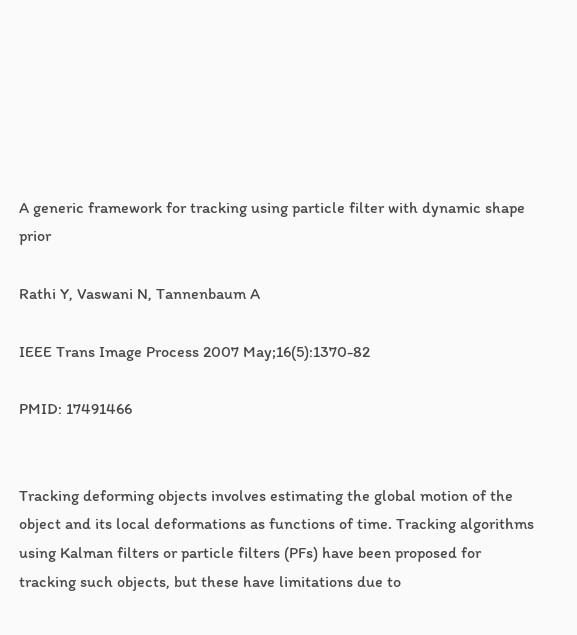A generic framework for tracking using particle filter with dynamic shape prior

Rathi Y, Vaswani N, Tannenbaum A

IEEE Trans Image Process 2007 May;16(5):1370-82

PMID: 17491466


Tracking deforming objects involves estimating the global motion of the object and its local deformations as functions of time. Tracking algorithms using Kalman filters or particle filters (PFs) have been proposed for tracking such objects, but these have limitations due to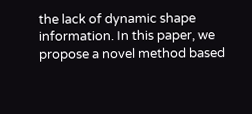the lack of dynamic shape information. In this paper, we propose a novel method based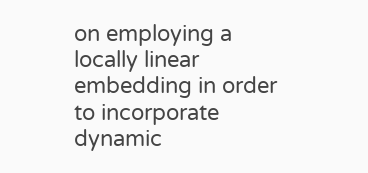on employing a locally linear embedding in order to incorporate dynamic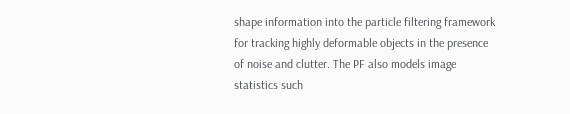shape information into the particle filtering framework for tracking highly deformable objects in the presence of noise and clutter. The PF also models image statistics such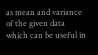as mean and variance of the given data which can be useful in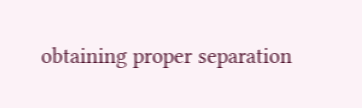obtaining proper separation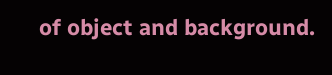of object and background.